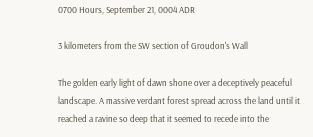0700 Hours, September 21, 0004 ADR

3 kilometers from the SW section of Groudon's Wall

The golden early light of dawn shone over a deceptively peaceful landscape. A massive verdant forest spread across the land until it reached a ravine so deep that it seemed to recede into the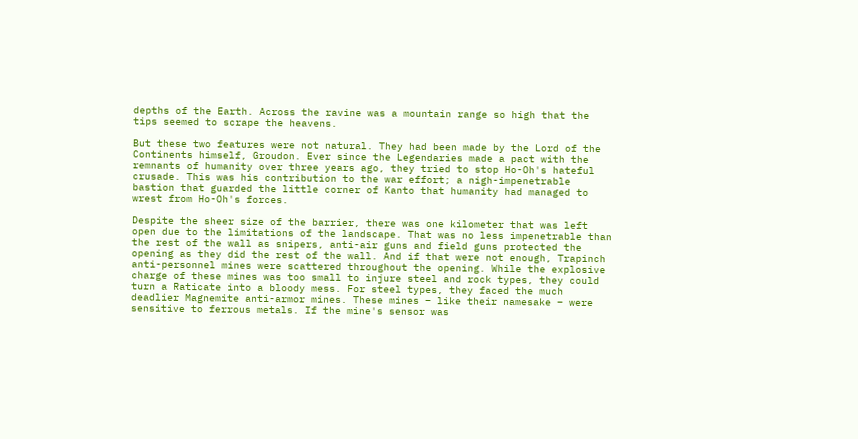depths of the Earth. Across the ravine was a mountain range so high that the tips seemed to scrape the heavens.

But these two features were not natural. They had been made by the Lord of the Continents himself, Groudon. Ever since the Legendaries made a pact with the remnants of humanity over three years ago, they tried to stop Ho-Oh's hateful crusade. This was his contribution to the war effort; a nigh-impenetrable bastion that guarded the little corner of Kanto that humanity had managed to wrest from Ho-Oh's forces.

Despite the sheer size of the barrier, there was one kilometer that was left open due to the limitations of the landscape. That was no less impenetrable than the rest of the wall as snipers, anti-air guns and field guns protected the opening as they did the rest of the wall. And if that were not enough, Trapinch anti-personnel mines were scattered throughout the opening. While the explosive charge of these mines was too small to injure steel and rock types, they could turn a Raticate into a bloody mess. For steel types, they faced the much deadlier Magnemite anti-armor mines. These mines – like their namesake – were sensitive to ferrous metals. If the mine's sensor was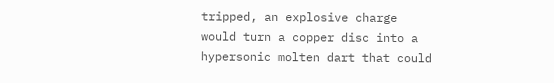tripped, an explosive charge would turn a copper disc into a hypersonic molten dart that could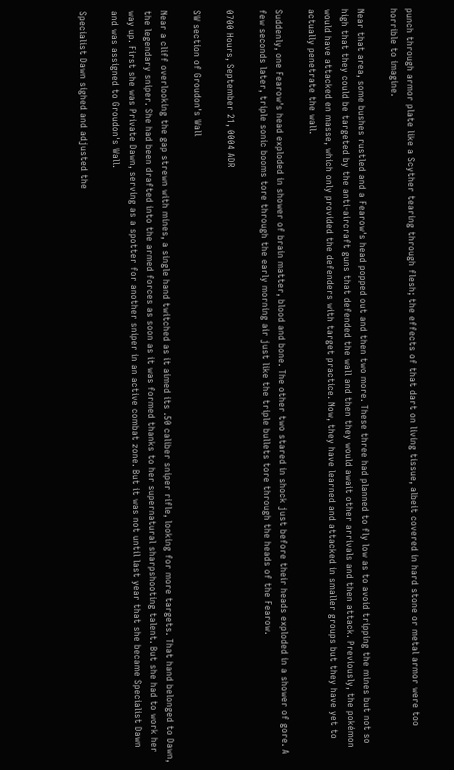punch through armor plate like a Scyther tearing through flesh; the effects of that dart on living tissue, albeit covered in hard stone or metal armor were too horrible to imagine.

Near that area, some bushes rustled and a Fearow's head popped out and then two more. These three had planned to fly low as to avoid tripping the mines but not so high that they could be targeted by the anti-aircraft guns that defended the wall and then they would await other arrivals and then attack. Previously, the pokémon would have attacked en masse, which only provided the defenders with target practice. Now, they have learned and attacked in smaller groups but they have yet to actually penetrate the wall.

Suddenly, one Fearow's head exploded in shower of brain matter, blood and bone. The other two stared in shock just before their heads exploded in a shower of gore. A few seconds later, triple sonic booms tore through the early morning air just like the triple bullets tore through the heads of the Fearow.

0700 Hours, September 21, 0004 ADR

SW section of Groudon's Wall

Near a cliff overlooking the gap strewn with mines, a single hand twitched as it aimed its .50 caliber sniper rifle, looking for more targets. That hand belonged to Dawn, the legendary sniper. She had been drafted into the armed forces as soon as it was formed thanks to her supernatural sharpshooting talent. But she had to work her way up. First she was Private Dawn, serving as a spotter for another sniper in an active combat zone. But it was not until last year that she became Specialist Dawn and was assigned to Groudon's Wall.

Specialist Dawn sighed and adjusted the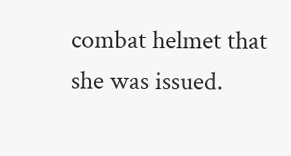combat helmet that she was issued.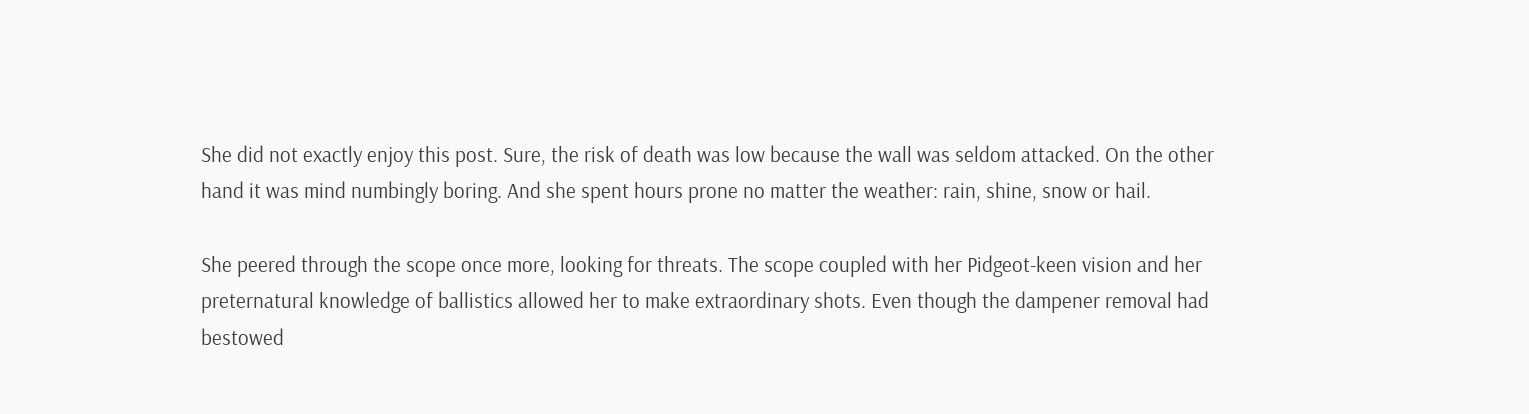She did not exactly enjoy this post. Sure, the risk of death was low because the wall was seldom attacked. On the other hand it was mind numbingly boring. And she spent hours prone no matter the weather: rain, shine, snow or hail.

She peered through the scope once more, looking for threats. The scope coupled with her Pidgeot-keen vision and her preternatural knowledge of ballistics allowed her to make extraordinary shots. Even though the dampener removal had bestowed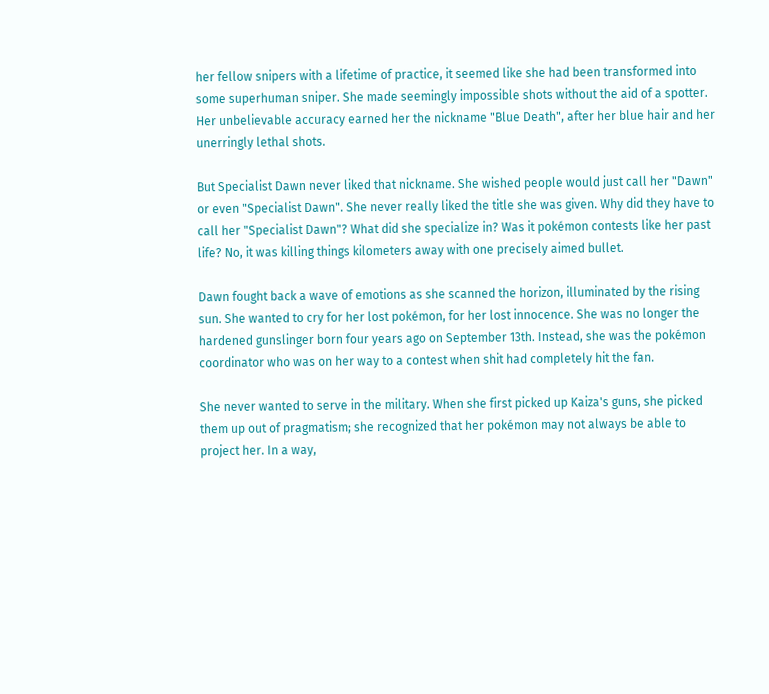her fellow snipers with a lifetime of practice, it seemed like she had been transformed into some superhuman sniper. She made seemingly impossible shots without the aid of a spotter. Her unbelievable accuracy earned her the nickname "Blue Death", after her blue hair and her unerringly lethal shots.

But Specialist Dawn never liked that nickname. She wished people would just call her "Dawn" or even "Specialist Dawn". She never really liked the title she was given. Why did they have to call her "Specialist Dawn"? What did she specialize in? Was it pokémon contests like her past life? No, it was killing things kilometers away with one precisely aimed bullet.

Dawn fought back a wave of emotions as she scanned the horizon, illuminated by the rising sun. She wanted to cry for her lost pokémon, for her lost innocence. She was no longer the hardened gunslinger born four years ago on September 13th. Instead, she was the pokémon coordinator who was on her way to a contest when shit had completely hit the fan.

She never wanted to serve in the military. When she first picked up Kaiza's guns, she picked them up out of pragmatism; she recognized that her pokémon may not always be able to project her. In a way,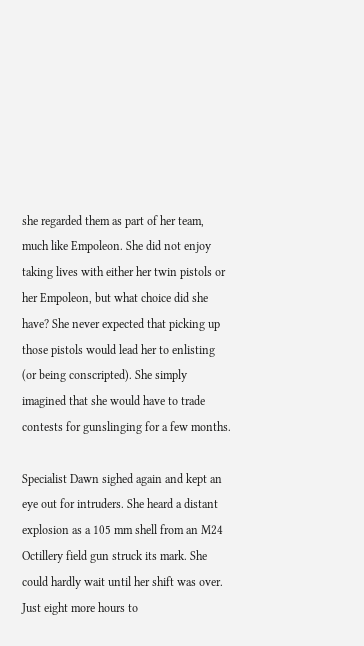she regarded them as part of her team, much like Empoleon. She did not enjoy taking lives with either her twin pistols or her Empoleon, but what choice did she have? She never expected that picking up those pistols would lead her to enlisting (or being conscripted). She simply imagined that she would have to trade contests for gunslinging for a few months.

Specialist Dawn sighed again and kept an eye out for intruders. She heard a distant explosion as a 105 mm shell from an M24 Octillery field gun struck its mark. She could hardly wait until her shift was over. Just eight more hours to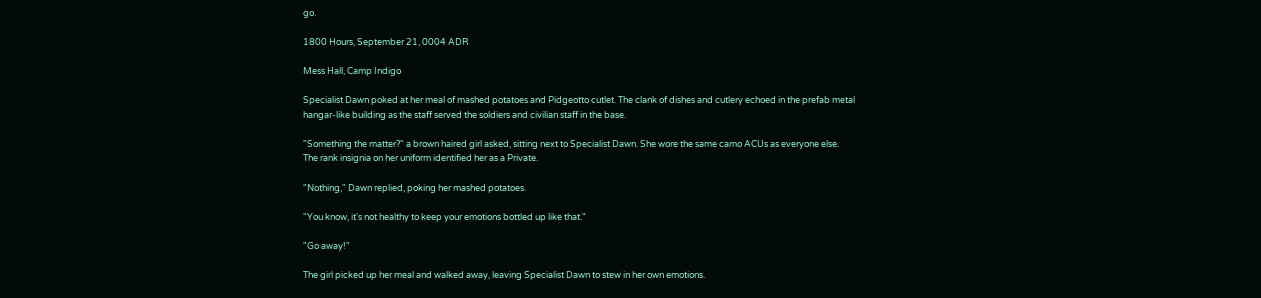go.

1800 Hours, September 21, 0004 ADR

Mess Hall, Camp Indigo

Specialist Dawn poked at her meal of mashed potatoes and Pidgeotto cutlet. The clank of dishes and cutlery echoed in the prefab metal hangar-like building as the staff served the soldiers and civilian staff in the base.

"Something the matter?" a brown haired girl asked, sitting next to Specialist Dawn. She wore the same camo ACUs as everyone else. The rank insignia on her uniform identified her as a Private.

"Nothing," Dawn replied, poking her mashed potatoes.

"You know, it's not healthy to keep your emotions bottled up like that."

"Go away!"

The girl picked up her meal and walked away, leaving Specialist Dawn to stew in her own emotions.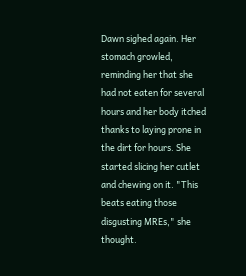Dawn sighed again. Her stomach growled, reminding her that she had not eaten for several hours and her body itched thanks to laying prone in the dirt for hours. She started slicing her cutlet and chewing on it. "This beats eating those disgusting MREs," she thought.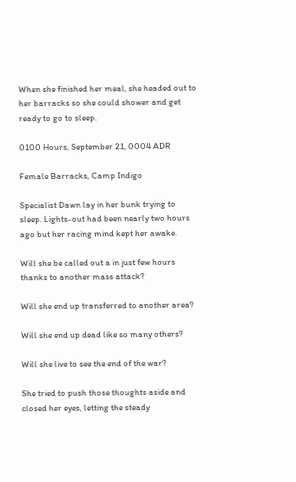When she finished her meal, she headed out to her barracks so she could shower and get ready to go to sleep.

0100 Hours, September 21, 0004 ADR

Female Barracks, Camp Indigo

Specialist Dawn lay in her bunk trying to sleep. Lights-out had been nearly two hours ago but her racing mind kept her awake.

Will she be called out a in just few hours thanks to another mass attack?

Will she end up transferred to another area?

Will she end up dead like so many others?

Will she live to see the end of the war?

She tried to push those thoughts aside and closed her eyes, letting the steady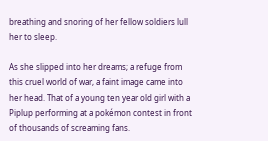breathing and snoring of her fellow soldiers lull her to sleep.

As she slipped into her dreams; a refuge from this cruel world of war, a faint image came into her head. That of a young ten year old girl with a Piplup performing at a pokémon contest in front of thousands of screaming fans.